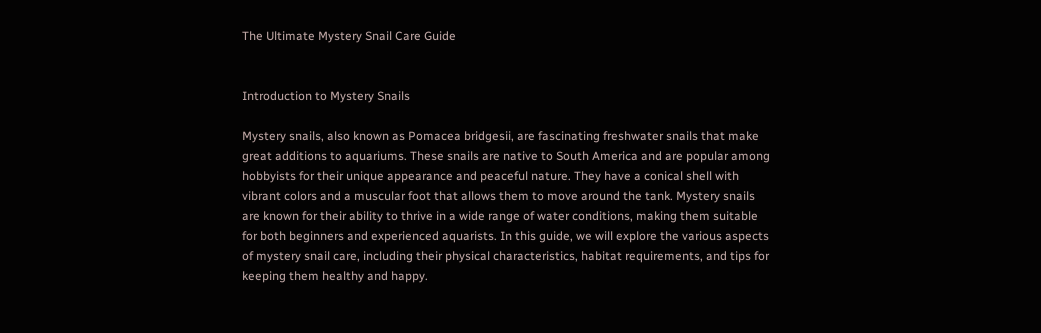The Ultimate Mystery Snail Care Guide


Introduction to Mystery Snails

Mystery snails, also known as Pomacea bridgesii, are fascinating freshwater snails that make great additions to aquariums. These snails are native to South America and are popular among hobbyists for their unique appearance and peaceful nature. They have a conical shell with vibrant colors and a muscular foot that allows them to move around the tank. Mystery snails are known for their ability to thrive in a wide range of water conditions, making them suitable for both beginners and experienced aquarists. In this guide, we will explore the various aspects of mystery snail care, including their physical characteristics, habitat requirements, and tips for keeping them healthy and happy.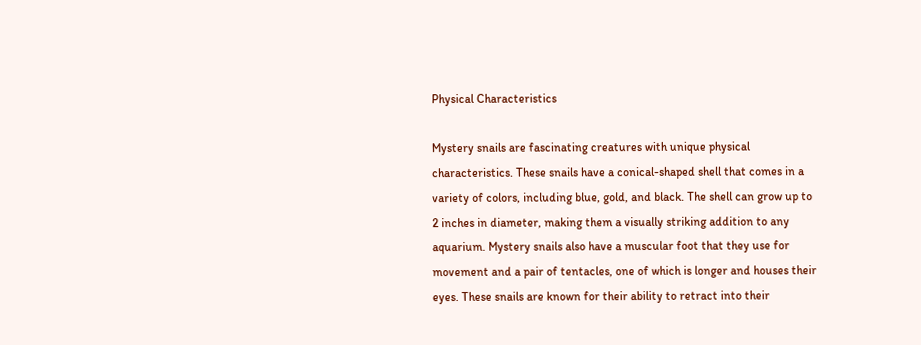Physical Characteristics

Mystery snails are fascinating creatures with unique physical characteristics. These snails have a conical-shaped shell that comes in a variety of colors, including blue, gold, and black. The shell can grow up to 2 inches in diameter, making them a visually striking addition to any aquarium. Mystery snails also have a muscular foot that they use for movement and a pair of tentacles, one of which is longer and houses their eyes. These snails are known for their ability to retract into their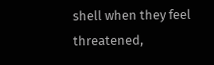shell when they feel threatened,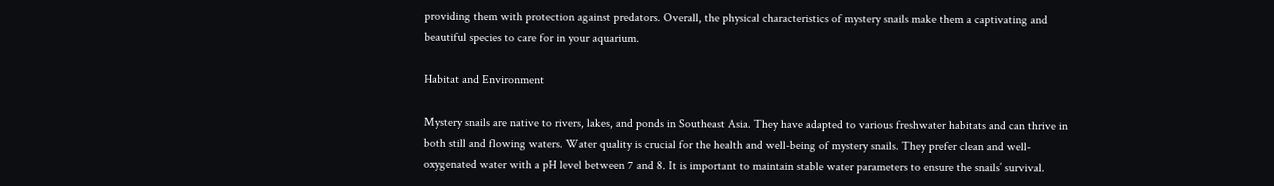providing them with protection against predators. Overall, the physical characteristics of mystery snails make them a captivating and beautiful species to care for in your aquarium.

Habitat and Environment

Mystery snails are native to rivers, lakes, and ponds in Southeast Asia. They have adapted to various freshwater habitats and can thrive in both still and flowing waters. Water quality is crucial for the health and well-being of mystery snails. They prefer clean and well-oxygenated water with a pH level between 7 and 8. It is important to maintain stable water parameters to ensure the snails’ survival.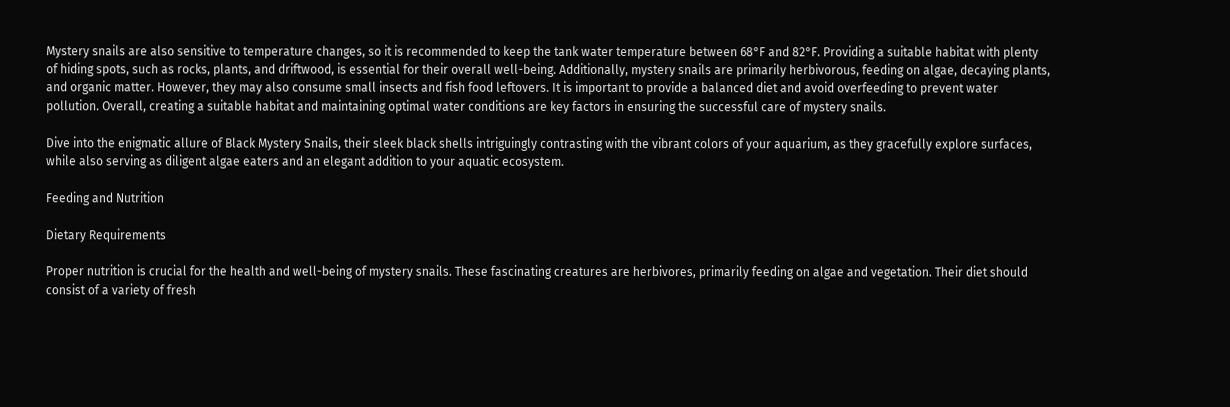Mystery snails are also sensitive to temperature changes, so it is recommended to keep the tank water temperature between 68°F and 82°F. Providing a suitable habitat with plenty of hiding spots, such as rocks, plants, and driftwood, is essential for their overall well-being. Additionally, mystery snails are primarily herbivorous, feeding on algae, decaying plants, and organic matter. However, they may also consume small insects and fish food leftovers. It is important to provide a balanced diet and avoid overfeeding to prevent water pollution. Overall, creating a suitable habitat and maintaining optimal water conditions are key factors in ensuring the successful care of mystery snails.

Dive into the enigmatic allure of Black Mystery Snails, their sleek black shells intriguingly contrasting with the vibrant colors of your aquarium, as they gracefully explore surfaces, while also serving as diligent algae eaters and an elegant addition to your aquatic ecosystem.

Feeding and Nutrition

Dietary Requirements

Proper nutrition is crucial for the health and well-being of mystery snails. These fascinating creatures are herbivores, primarily feeding on algae and vegetation. Their diet should consist of a variety of fresh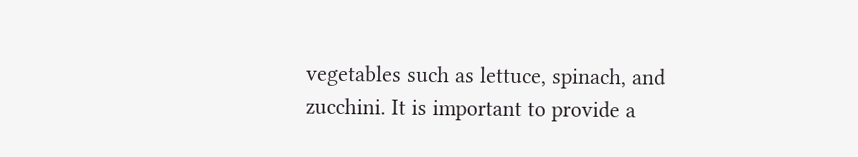vegetables such as lettuce, spinach, and zucchini. It is important to provide a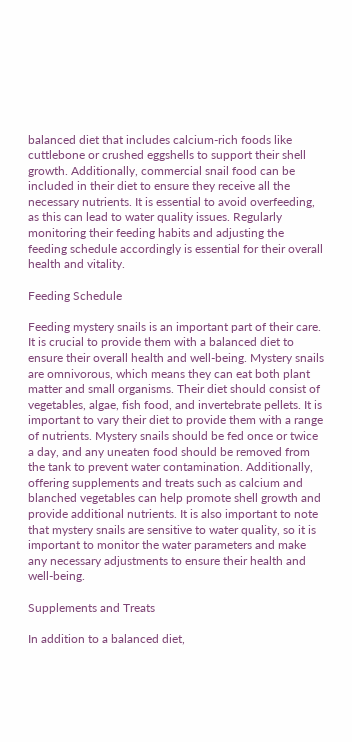balanced diet that includes calcium-rich foods like cuttlebone or crushed eggshells to support their shell growth. Additionally, commercial snail food can be included in their diet to ensure they receive all the necessary nutrients. It is essential to avoid overfeeding, as this can lead to water quality issues. Regularly monitoring their feeding habits and adjusting the feeding schedule accordingly is essential for their overall health and vitality.

Feeding Schedule

Feeding mystery snails is an important part of their care. It is crucial to provide them with a balanced diet to ensure their overall health and well-being. Mystery snails are omnivorous, which means they can eat both plant matter and small organisms. Their diet should consist of vegetables, algae, fish food, and invertebrate pellets. It is important to vary their diet to provide them with a range of nutrients. Mystery snails should be fed once or twice a day, and any uneaten food should be removed from the tank to prevent water contamination. Additionally, offering supplements and treats such as calcium and blanched vegetables can help promote shell growth and provide additional nutrients. It is also important to note that mystery snails are sensitive to water quality, so it is important to monitor the water parameters and make any necessary adjustments to ensure their health and well-being.

Supplements and Treats

In addition to a balanced diet,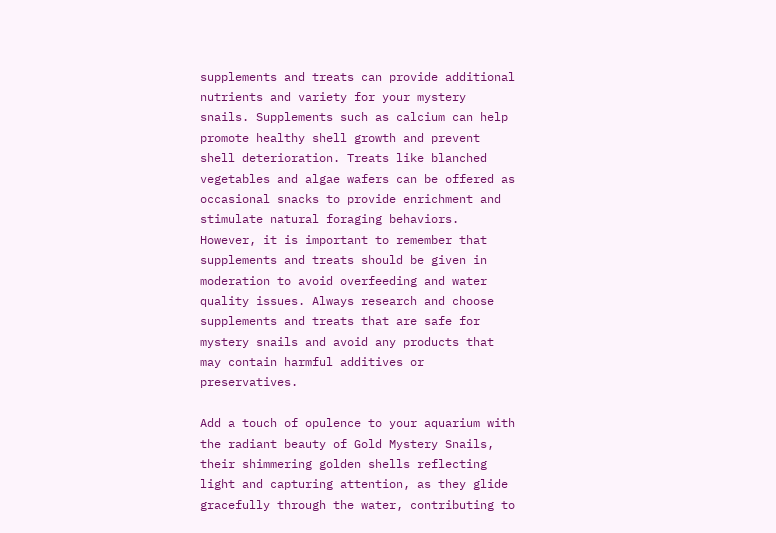supplements and treats can provide additional nutrients and variety for your mystery snails. Supplements such as calcium can help promote healthy shell growth and prevent shell deterioration. Treats like blanched vegetables and algae wafers can be offered as occasional snacks to provide enrichment and stimulate natural foraging behaviors. However, it is important to remember that supplements and treats should be given in moderation to avoid overfeeding and water quality issues. Always research and choose supplements and treats that are safe for mystery snails and avoid any products that may contain harmful additives or preservatives.

Add a touch of opulence to your aquarium with the radiant beauty of Gold Mystery Snails, their shimmering golden shells reflecting light and capturing attention, as they glide gracefully through the water, contributing to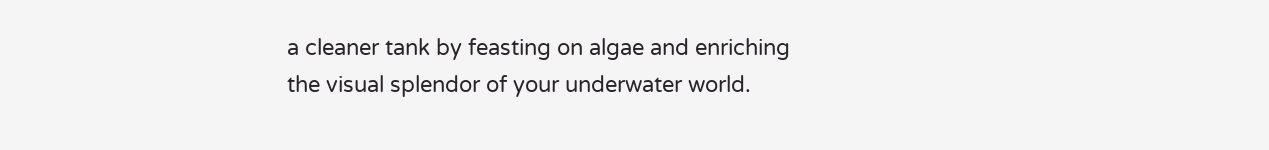a cleaner tank by feasting on algae and enriching the visual splendor of your underwater world.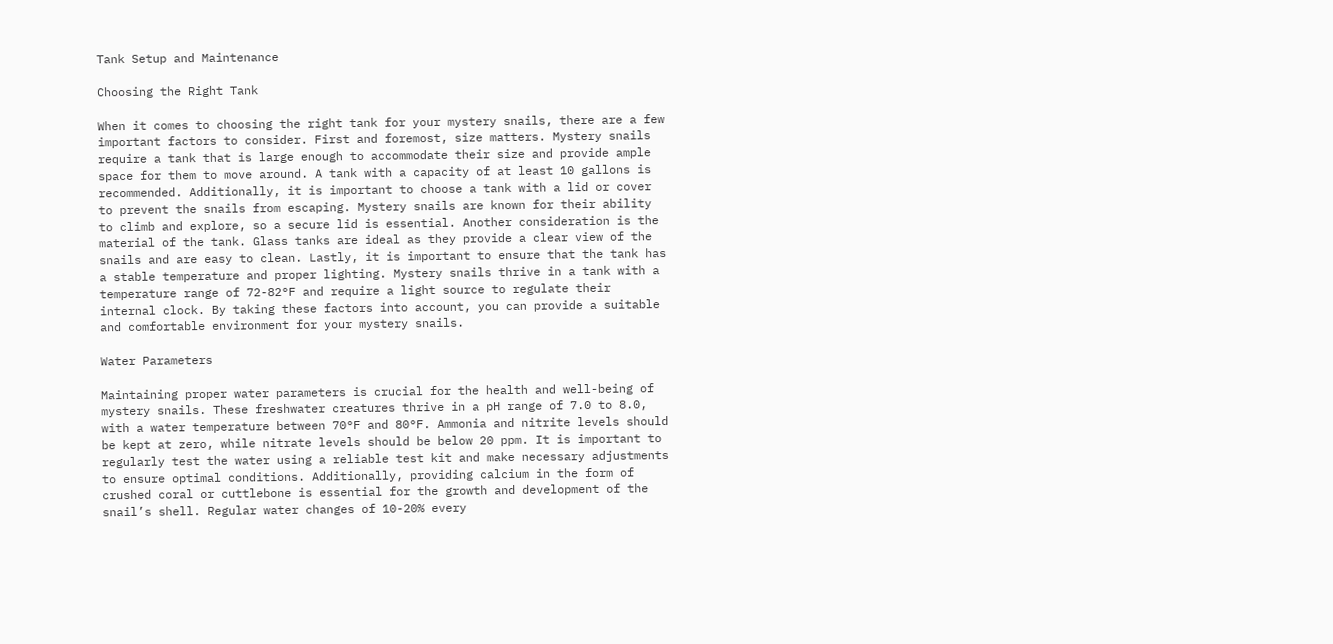Tank Setup and Maintenance

Choosing the Right Tank

When it comes to choosing the right tank for your mystery snails, there are a few important factors to consider. First and foremost, size matters. Mystery snails require a tank that is large enough to accommodate their size and provide ample space for them to move around. A tank with a capacity of at least 10 gallons is recommended. Additionally, it is important to choose a tank with a lid or cover to prevent the snails from escaping. Mystery snails are known for their ability to climb and explore, so a secure lid is essential. Another consideration is the material of the tank. Glass tanks are ideal as they provide a clear view of the snails and are easy to clean. Lastly, it is important to ensure that the tank has a stable temperature and proper lighting. Mystery snails thrive in a tank with a temperature range of 72-82°F and require a light source to regulate their internal clock. By taking these factors into account, you can provide a suitable and comfortable environment for your mystery snails.

Water Parameters

Maintaining proper water parameters is crucial for the health and well-being of mystery snails. These freshwater creatures thrive in a pH range of 7.0 to 8.0, with a water temperature between 70°F and 80°F. Ammonia and nitrite levels should be kept at zero, while nitrate levels should be below 20 ppm. It is important to regularly test the water using a reliable test kit and make necessary adjustments to ensure optimal conditions. Additionally, providing calcium in the form of crushed coral or cuttlebone is essential for the growth and development of the snail’s shell. Regular water changes of 10-20% every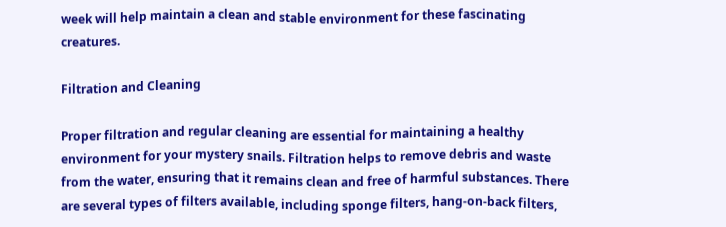week will help maintain a clean and stable environment for these fascinating creatures.

Filtration and Cleaning

Proper filtration and regular cleaning are essential for maintaining a healthy environment for your mystery snails. Filtration helps to remove debris and waste from the water, ensuring that it remains clean and free of harmful substances. There are several types of filters available, including sponge filters, hang-on-back filters,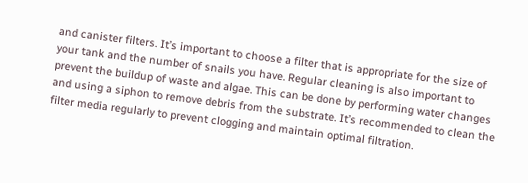and canister filters. It’s important to choose a filter that is appropriate for the size of your tank and the number of snails you have. Regular cleaning is also important to prevent the buildup of waste and algae. This can be done by performing water changes and using a siphon to remove debris from the substrate. It’s recommended to clean the filter media regularly to prevent clogging and maintain optimal filtration.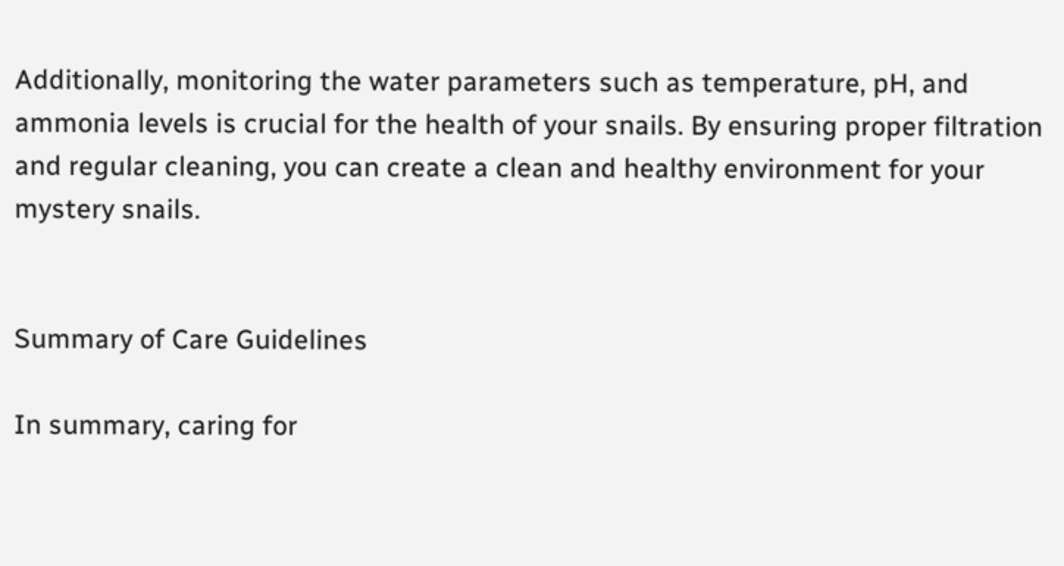Additionally, monitoring the water parameters such as temperature, pH, and ammonia levels is crucial for the health of your snails. By ensuring proper filtration and regular cleaning, you can create a clean and healthy environment for your mystery snails.


Summary of Care Guidelines

In summary, caring for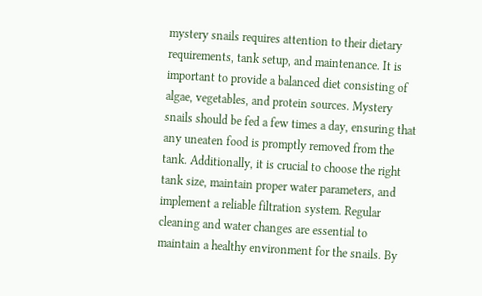mystery snails requires attention to their dietary requirements, tank setup, and maintenance. It is important to provide a balanced diet consisting of algae, vegetables, and protein sources. Mystery snails should be fed a few times a day, ensuring that any uneaten food is promptly removed from the tank. Additionally, it is crucial to choose the right tank size, maintain proper water parameters, and implement a reliable filtration system. Regular cleaning and water changes are essential to maintain a healthy environment for the snails. By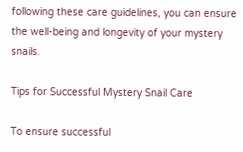following these care guidelines, you can ensure the well-being and longevity of your mystery snails.

Tips for Successful Mystery Snail Care

To ensure successful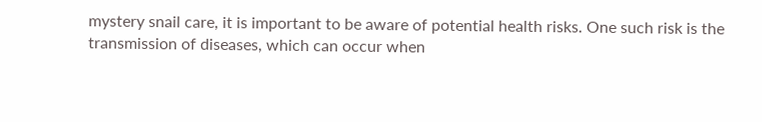mystery snail care, it is important to be aware of potential health risks. One such risk is the transmission of diseases, which can occur when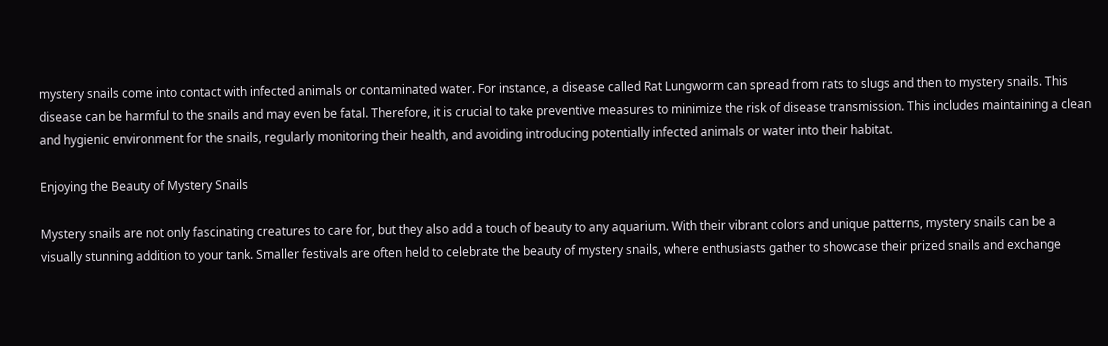mystery snails come into contact with infected animals or contaminated water. For instance, a disease called Rat Lungworm can spread from rats to slugs and then to mystery snails. This disease can be harmful to the snails and may even be fatal. Therefore, it is crucial to take preventive measures to minimize the risk of disease transmission. This includes maintaining a clean and hygienic environment for the snails, regularly monitoring their health, and avoiding introducing potentially infected animals or water into their habitat.

Enjoying the Beauty of Mystery Snails

Mystery snails are not only fascinating creatures to care for, but they also add a touch of beauty to any aquarium. With their vibrant colors and unique patterns, mystery snails can be a visually stunning addition to your tank. Smaller festivals are often held to celebrate the beauty of mystery snails, where enthusiasts gather to showcase their prized snails and exchange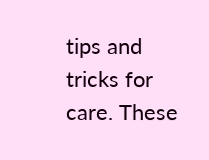tips and tricks for care. These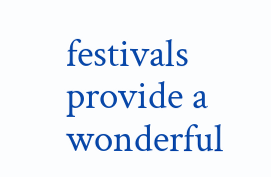festivals provide a wonderful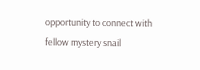opportunity to connect with fellow mystery snail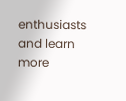enthusiasts and learn more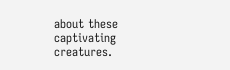about these captivating creatures.